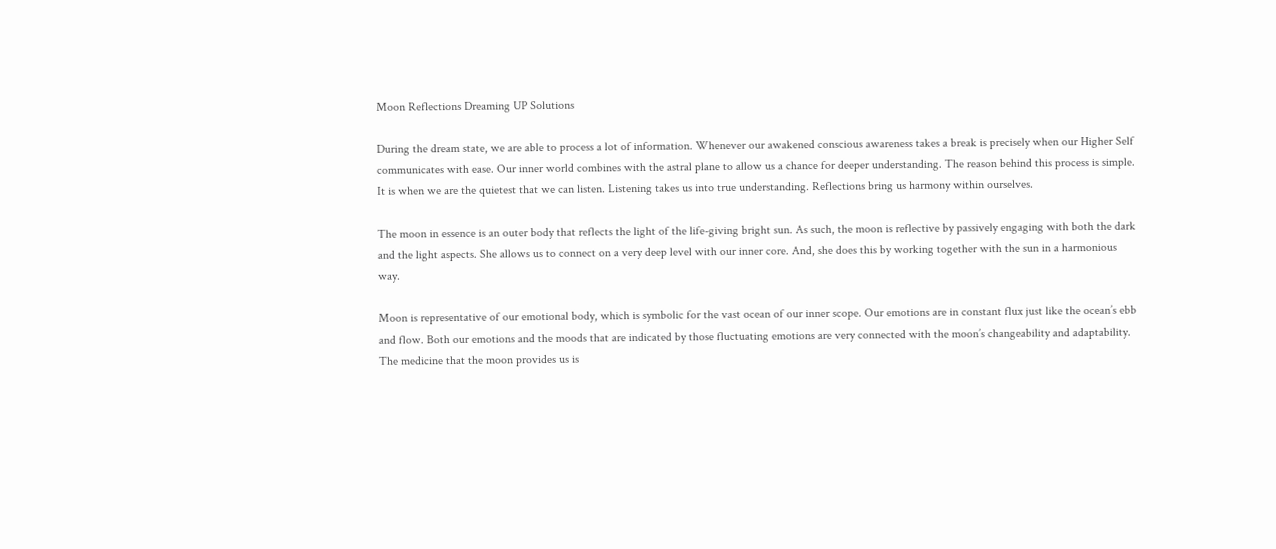Moon Reflections Dreaming UP Solutions

During the dream state, we are able to process a lot of information. Whenever our awakened conscious awareness takes a break is precisely when our Higher Self communicates with ease. Our inner world combines with the astral plane to allow us a chance for deeper understanding. The reason behind this process is simple. It is when we are the quietest that we can listen. Listening takes us into true understanding. Reflections bring us harmony within ourselves.

The moon in essence is an outer body that reflects the light of the life-giving bright sun. As such, the moon is reflective by passively engaging with both the dark and the light aspects. She allows us to connect on a very deep level with our inner core. And, she does this by working together with the sun in a harmonious way.

Moon is representative of our emotional body, which is symbolic for the vast ocean of our inner scope. Our emotions are in constant flux just like the ocean’s ebb and flow. Both our emotions and the moods that are indicated by those fluctuating emotions are very connected with the moon’s changeability and adaptability. The medicine that the moon provides us is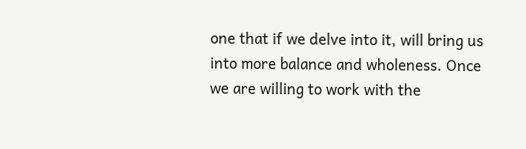one that if we delve into it, will bring us into more balance and wholeness. Once we are willing to work with the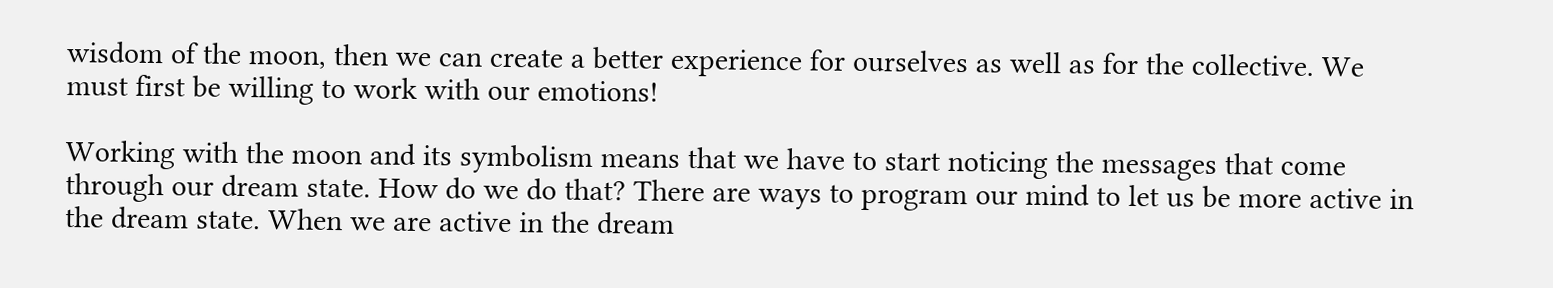wisdom of the moon, then we can create a better experience for ourselves as well as for the collective. We must first be willing to work with our emotions!

Working with the moon and its symbolism means that we have to start noticing the messages that come through our dream state. How do we do that? There are ways to program our mind to let us be more active in the dream state. When we are active in the dream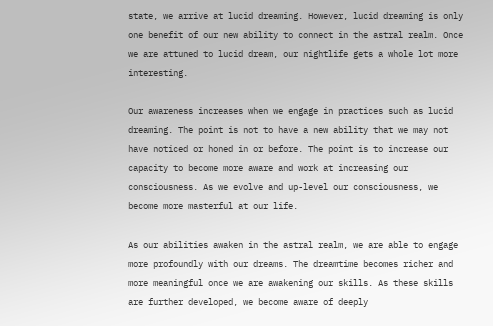state, we arrive at lucid dreaming. However, lucid dreaming is only one benefit of our new ability to connect in the astral realm. Once we are attuned to lucid dream, our nightlife gets a whole lot more interesting.

Our awareness increases when we engage in practices such as lucid dreaming. The point is not to have a new ability that we may not have noticed or honed in or before. The point is to increase our capacity to become more aware and work at increasing our consciousness. As we evolve and up-level our consciousness, we become more masterful at our life.

As our abilities awaken in the astral realm, we are able to engage more profoundly with our dreams. The dreamtime becomes richer and more meaningful once we are awakening our skills. As these skills are further developed, we become aware of deeply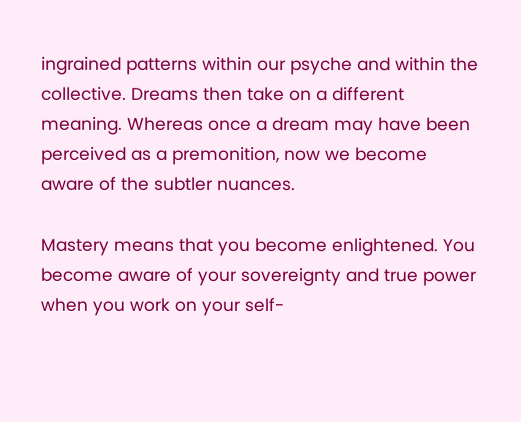ingrained patterns within our psyche and within the collective. Dreams then take on a different meaning. Whereas once a dream may have been perceived as a premonition, now we become aware of the subtler nuances.

Mastery means that you become enlightened. You become aware of your sovereignty and true power when you work on your self-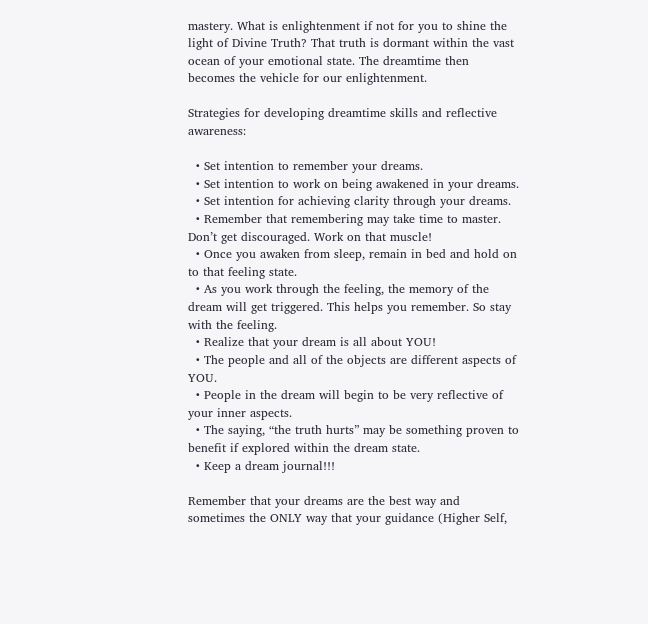mastery. What is enlightenment if not for you to shine the light of Divine Truth? That truth is dormant within the vast ocean of your emotional state. The dreamtime then becomes the vehicle for our enlightenment.

Strategies for developing dreamtime skills and reflective awareness:

  • Set intention to remember your dreams.
  • Set intention to work on being awakened in your dreams.
  • Set intention for achieving clarity through your dreams.
  • Remember that remembering may take time to master. Don’t get discouraged. Work on that muscle!
  • Once you awaken from sleep, remain in bed and hold on to that feeling state.
  • As you work through the feeling, the memory of the dream will get triggered. This helps you remember. So stay with the feeling.
  • Realize that your dream is all about YOU!
  • The people and all of the objects are different aspects of YOU.
  • People in the dream will begin to be very reflective of your inner aspects.
  • The saying, “the truth hurts” may be something proven to benefit if explored within the dream state.
  • Keep a dream journal!!!

Remember that your dreams are the best way and sometimes the ONLY way that your guidance (Higher Self,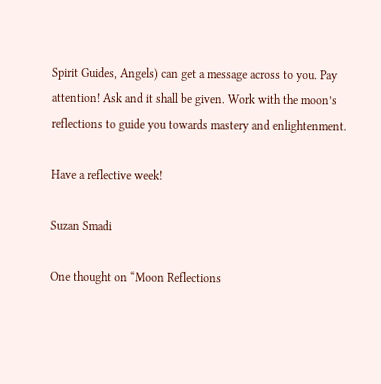Spirit Guides, Angels) can get a message across to you. Pay attention! Ask and it shall be given. Work with the moon’s reflections to guide you towards mastery and enlightenment.

Have a reflective week!

Suzan Smadi

One thought on “Moon Reflections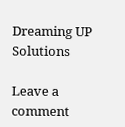Dreaming UP Solutions

Leave a comment